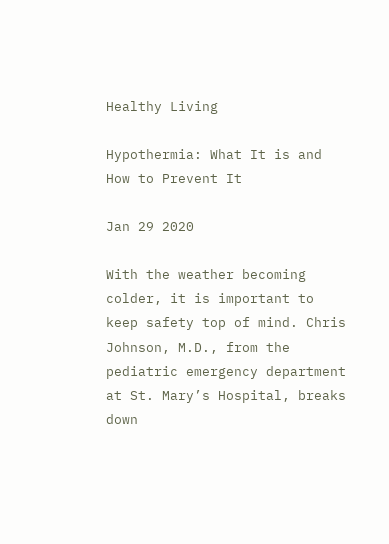Healthy Living

Hypothermia: What It is and How to Prevent It

Jan 29 2020

With the weather becoming colder, it is important to keep safety top of mind. Chris Johnson, M.D., from the pediatric emergency department at St. Mary’s Hospital, breaks down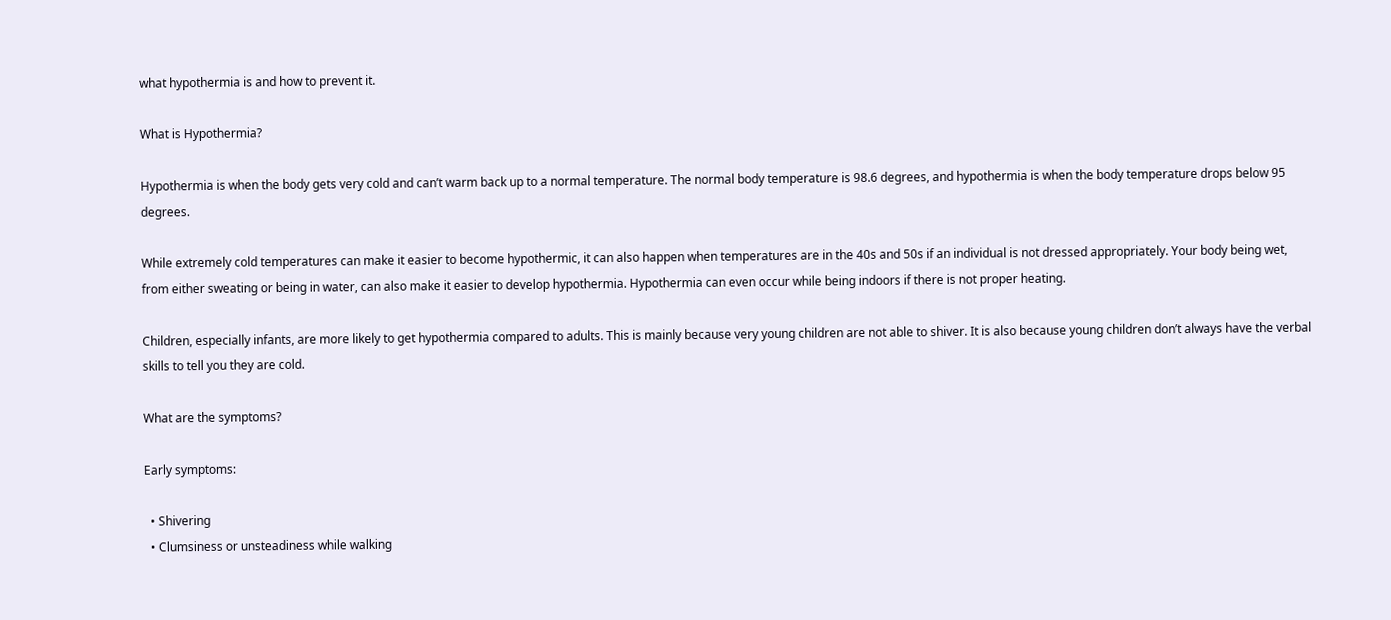what hypothermia is and how to prevent it.

What is Hypothermia?

Hypothermia is when the body gets very cold and can’t warm back up to a normal temperature. The normal body temperature is 98.6 degrees, and hypothermia is when the body temperature drops below 95 degrees.

While extremely cold temperatures can make it easier to become hypothermic, it can also happen when temperatures are in the 40s and 50s if an individual is not dressed appropriately. Your body being wet, from either sweating or being in water, can also make it easier to develop hypothermia. Hypothermia can even occur while being indoors if there is not proper heating.

Children, especially infants, are more likely to get hypothermia compared to adults. This is mainly because very young children are not able to shiver. It is also because young children don’t always have the verbal skills to tell you they are cold.

What are the symptoms?

Early symptoms:

  • Shivering
  • Clumsiness or unsteadiness while walking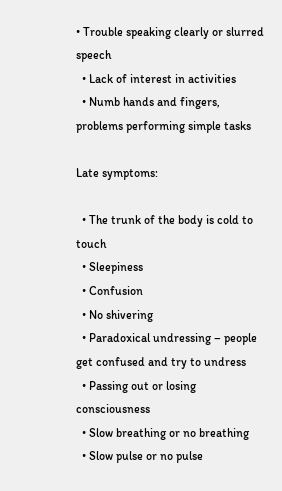• Trouble speaking clearly or slurred speech
  • Lack of interest in activities
  • Numb hands and fingers, problems performing simple tasks

Late symptoms:

  • The trunk of the body is cold to touch
  • Sleepiness
  • Confusion
  • No shivering
  • Paradoxical undressing – people get confused and try to undress
  • Passing out or losing consciousness
  • Slow breathing or no breathing
  • Slow pulse or no pulse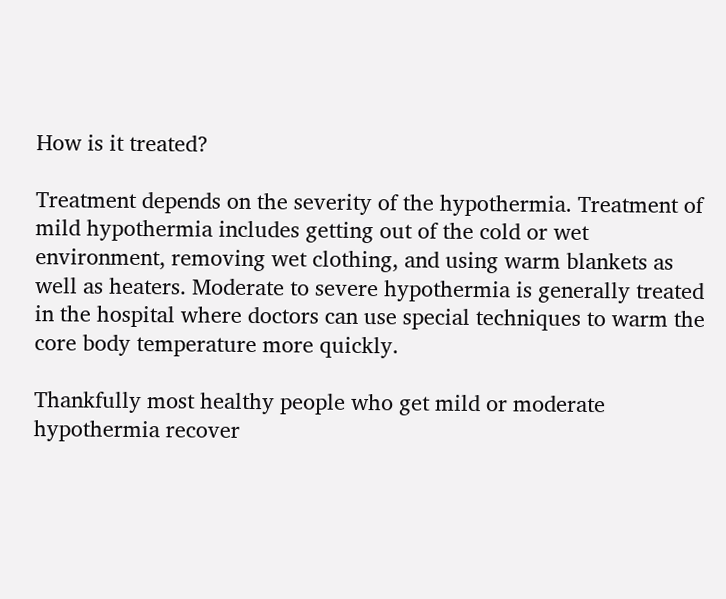How is it treated?

Treatment depends on the severity of the hypothermia. Treatment of mild hypothermia includes getting out of the cold or wet environment, removing wet clothing, and using warm blankets as well as heaters. Moderate to severe hypothermia is generally treated in the hospital where doctors can use special techniques to warm the core body temperature more quickly.

Thankfully most healthy people who get mild or moderate hypothermia recover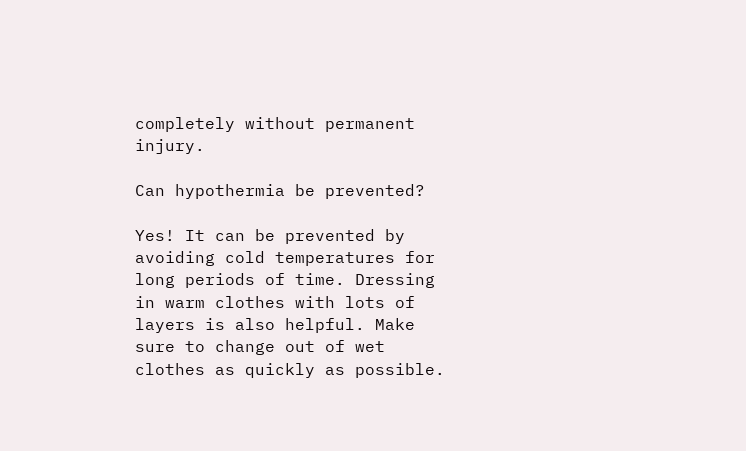completely without permanent injury.

Can hypothermia be prevented?

Yes! It can be prevented by avoiding cold temperatures for long periods of time. Dressing in warm clothes with lots of layers is also helpful. Make sure to change out of wet clothes as quickly as possible.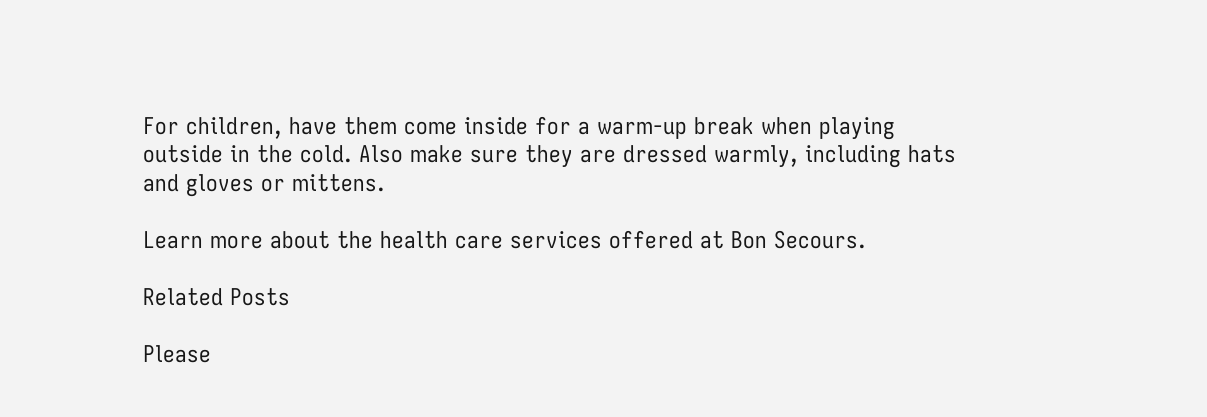For children, have them come inside for a warm-up break when playing outside in the cold. Also make sure they are dressed warmly, including hats and gloves or mittens.

Learn more about the health care services offered at Bon Secours.

Related Posts

Please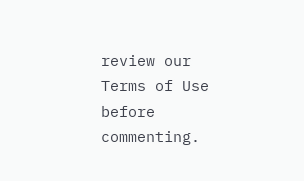review our Terms of Use before commenting.